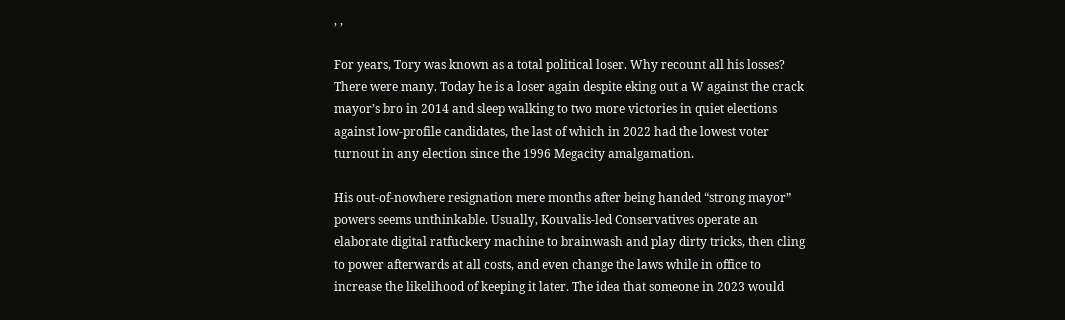, ,

For years, Tory was known as a total political loser. Why recount all his losses? There were many. Today he is a loser again despite eking out a W against the crack mayor’s bro in 2014 and sleep walking to two more victories in quiet elections against low-profile candidates, the last of which in 2022 had the lowest voter turnout in any election since the 1996 Megacity amalgamation.

His out-of-nowhere resignation mere months after being handed “strong mayor” powers seems unthinkable. Usually, Kouvalis-led Conservatives operate an elaborate digital ratfuckery machine to brainwash and play dirty tricks, then cling to power afterwards at all costs, and even change the laws while in office to increase the likelihood of keeping it later. The idea that someone in 2023 would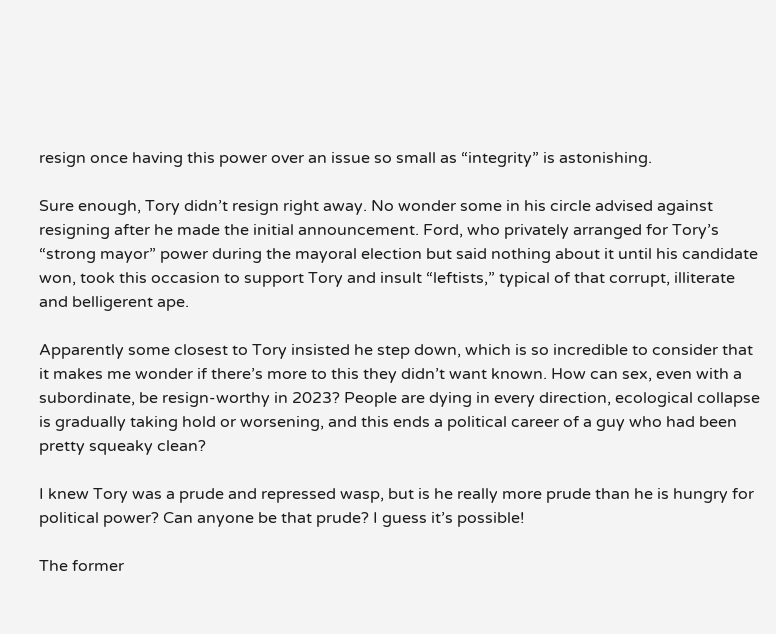resign once having this power over an issue so small as “integrity” is astonishing.

Sure enough, Tory didn’t resign right away. No wonder some in his circle advised against resigning after he made the initial announcement. Ford, who privately arranged for Tory’s “strong mayor” power during the mayoral election but said nothing about it until his candidate won, took this occasion to support Tory and insult “leftists,” typical of that corrupt, illiterate and belligerent ape.

Apparently some closest to Tory insisted he step down, which is so incredible to consider that it makes me wonder if there’s more to this they didn’t want known. How can sex, even with a subordinate, be resign-worthy in 2023? People are dying in every direction, ecological collapse is gradually taking hold or worsening, and this ends a political career of a guy who had been pretty squeaky clean?

I knew Tory was a prude and repressed wasp, but is he really more prude than he is hungry for political power? Can anyone be that prude? I guess it’s possible!

The former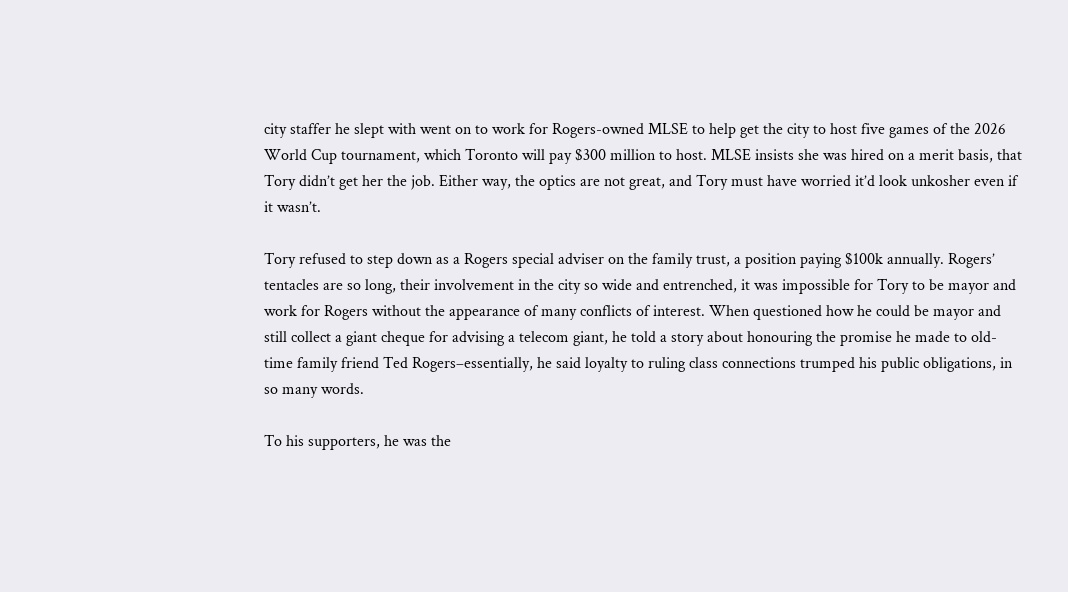city staffer he slept with went on to work for Rogers-owned MLSE to help get the city to host five games of the 2026 World Cup tournament, which Toronto will pay $300 million to host. MLSE insists she was hired on a merit basis, that Tory didn’t get her the job. Either way, the optics are not great, and Tory must have worried it’d look unkosher even if it wasn’t.

Tory refused to step down as a Rogers special adviser on the family trust, a position paying $100k annually. Rogers’ tentacles are so long, their involvement in the city so wide and entrenched, it was impossible for Tory to be mayor and work for Rogers without the appearance of many conflicts of interest. When questioned how he could be mayor and still collect a giant cheque for advising a telecom giant, he told a story about honouring the promise he made to old-time family friend Ted Rogers–essentially, he said loyalty to ruling class connections trumped his public obligations, in so many words.

To his supporters, he was the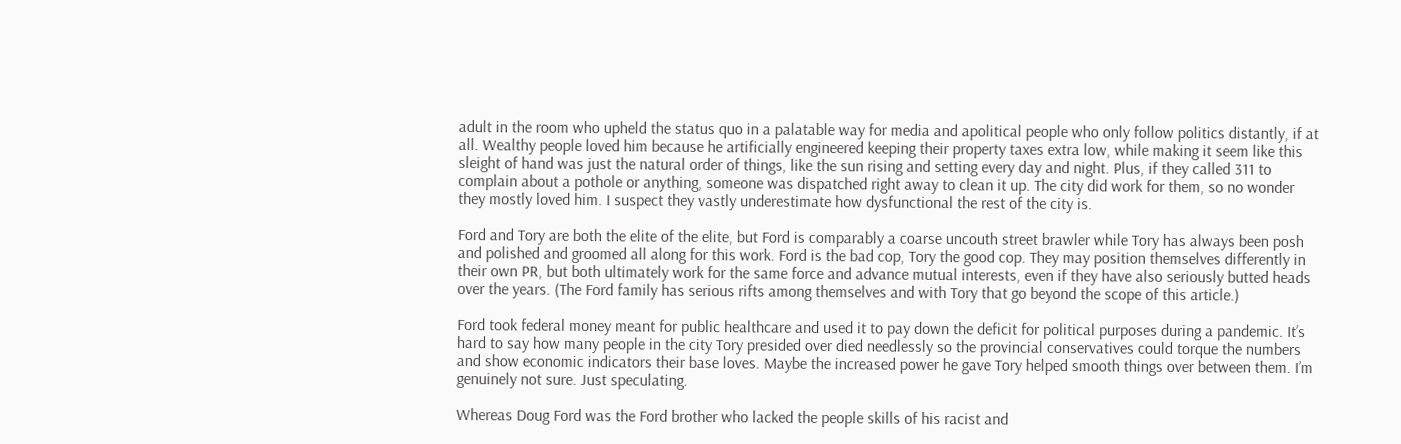adult in the room who upheld the status quo in a palatable way for media and apolitical people who only follow politics distantly, if at all. Wealthy people loved him because he artificially engineered keeping their property taxes extra low, while making it seem like this sleight of hand was just the natural order of things, like the sun rising and setting every day and night. Plus, if they called 311 to complain about a pothole or anything, someone was dispatched right away to clean it up. The city did work for them, so no wonder they mostly loved him. I suspect they vastly underestimate how dysfunctional the rest of the city is.

Ford and Tory are both the elite of the elite, but Ford is comparably a coarse uncouth street brawler while Tory has always been posh and polished and groomed all along for this work. Ford is the bad cop, Tory the good cop. They may position themselves differently in their own PR, but both ultimately work for the same force and advance mutual interests, even if they have also seriously butted heads over the years. (The Ford family has serious rifts among themselves and with Tory that go beyond the scope of this article.)

Ford took federal money meant for public healthcare and used it to pay down the deficit for political purposes during a pandemic. It’s hard to say how many people in the city Tory presided over died needlessly so the provincial conservatives could torque the numbers and show economic indicators their base loves. Maybe the increased power he gave Tory helped smooth things over between them. I’m genuinely not sure. Just speculating.

Whereas Doug Ford was the Ford brother who lacked the people skills of his racist and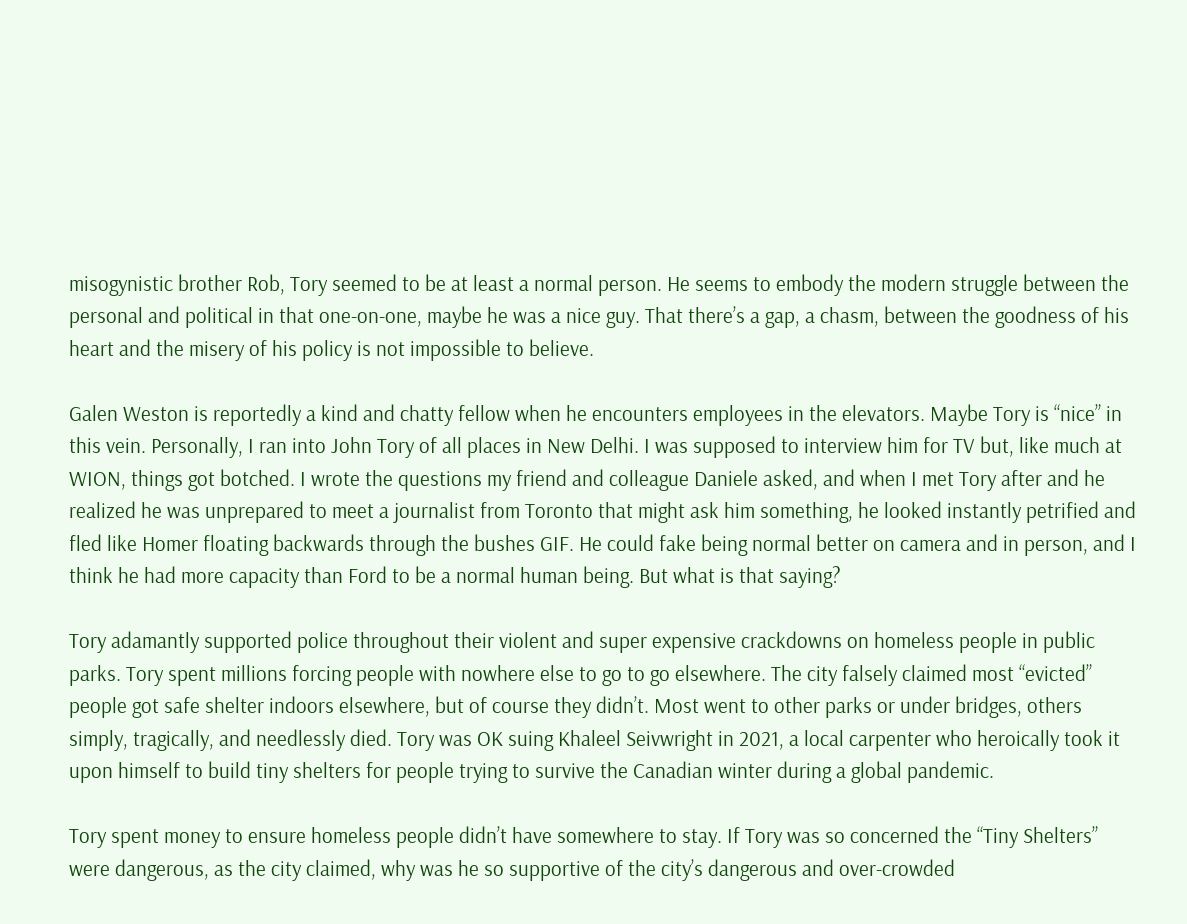misogynistic brother Rob, Tory seemed to be at least a normal person. He seems to embody the modern struggle between the personal and political in that one-on-one, maybe he was a nice guy. That there’s a gap, a chasm, between the goodness of his heart and the misery of his policy is not impossible to believe.

Galen Weston is reportedly a kind and chatty fellow when he encounters employees in the elevators. Maybe Tory is “nice” in this vein. Personally, I ran into John Tory of all places in New Delhi. I was supposed to interview him for TV but, like much at WION, things got botched. I wrote the questions my friend and colleague Daniele asked, and when I met Tory after and he realized he was unprepared to meet a journalist from Toronto that might ask him something, he looked instantly petrified and fled like Homer floating backwards through the bushes GIF. He could fake being normal better on camera and in person, and I think he had more capacity than Ford to be a normal human being. But what is that saying?

Tory adamantly supported police throughout their violent and super expensive crackdowns on homeless people in public parks. Tory spent millions forcing people with nowhere else to go to go elsewhere. The city falsely claimed most “evicted” people got safe shelter indoors elsewhere, but of course they didn’t. Most went to other parks or under bridges, others simply, tragically, and needlessly died. Tory was OK suing Khaleel Seivwright in 2021, a local carpenter who heroically took it upon himself to build tiny shelters for people trying to survive the Canadian winter during a global pandemic.

Tory spent money to ensure homeless people didn’t have somewhere to stay. If Tory was so concerned the “Tiny Shelters” were dangerous, as the city claimed, why was he so supportive of the city’s dangerous and over-crowded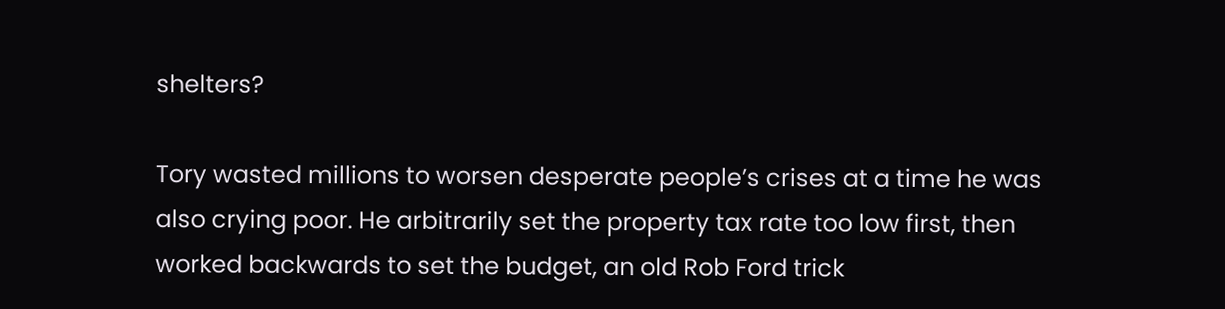shelters?

Tory wasted millions to worsen desperate people’s crises at a time he was also crying poor. He arbitrarily set the property tax rate too low first, then worked backwards to set the budget, an old Rob Ford trick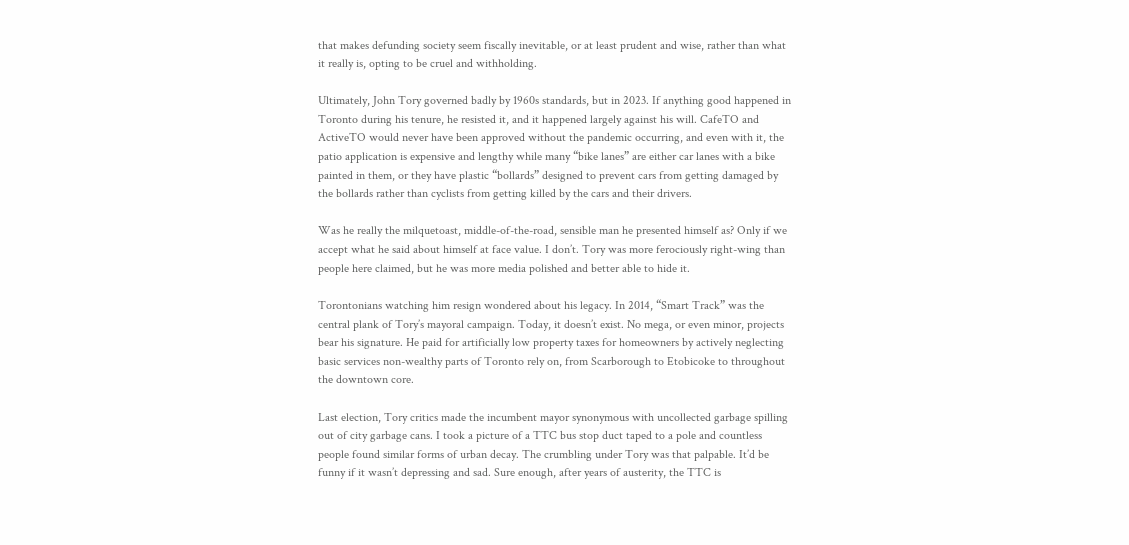that makes defunding society seem fiscally inevitable, or at least prudent and wise, rather than what it really is, opting to be cruel and withholding.

Ultimately, John Tory governed badly by 1960s standards, but in 2023. If anything good happened in Toronto during his tenure, he resisted it, and it happened largely against his will. CafeTO and ActiveTO would never have been approved without the pandemic occurring, and even with it, the patio application is expensive and lengthy while many “bike lanes” are either car lanes with a bike painted in them, or they have plastic “bollards” designed to prevent cars from getting damaged by the bollards rather than cyclists from getting killed by the cars and their drivers.

Was he really the milquetoast, middle-of-the-road, sensible man he presented himself as? Only if we accept what he said about himself at face value. I don’t. Tory was more ferociously right-wing than people here claimed, but he was more media polished and better able to hide it.

Torontonians watching him resign wondered about his legacy. In 2014, “Smart Track” was the central plank of Tory’s mayoral campaign. Today, it doesn’t exist. No mega, or even minor, projects bear his signature. He paid for artificially low property taxes for homeowners by actively neglecting basic services non-wealthy parts of Toronto rely on, from Scarborough to Etobicoke to throughout the downtown core.

Last election, Tory critics made the incumbent mayor synonymous with uncollected garbage spilling out of city garbage cans. I took a picture of a TTC bus stop duct taped to a pole and countless people found similar forms of urban decay. The crumbling under Tory was that palpable. It’d be funny if it wasn’t depressing and sad. Sure enough, after years of austerity, the TTC is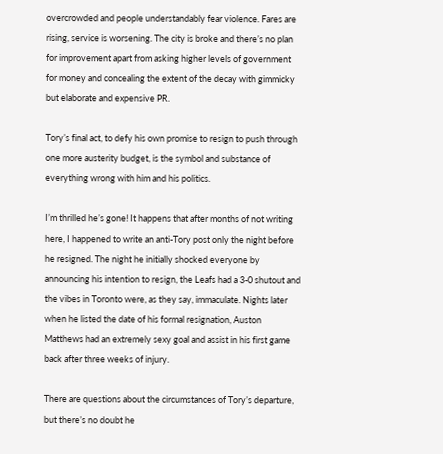overcrowded and people understandably fear violence. Fares are rising, service is worsening. The city is broke and there’s no plan for improvement apart from asking higher levels of government for money and concealing the extent of the decay with gimmicky but elaborate and expensive PR.

Tory’s final act, to defy his own promise to resign to push through one more austerity budget, is the symbol and substance of everything wrong with him and his politics.

I’m thrilled he’s gone! It happens that after months of not writing here, I happened to write an anti-Tory post only the night before he resigned. The night he initially shocked everyone by announcing his intention to resign, the Leafs had a 3-0 shutout and the vibes in Toronto were, as they say, immaculate. Nights later when he listed the date of his formal resignation, Auston Matthews had an extremely sexy goal and assist in his first game back after three weeks of injury.

There are questions about the circumstances of Tory’s departure, but there’s no doubt he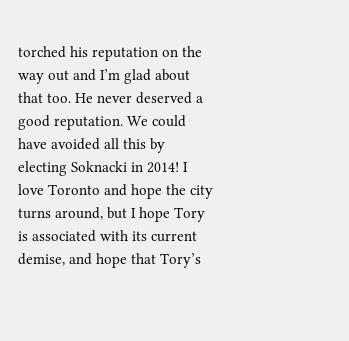torched his reputation on the way out and I’m glad about that too. He never deserved a good reputation. We could have avoided all this by electing Soknacki in 2014! I love Toronto and hope the city turns around, but I hope Tory is associated with its current demise, and hope that Tory’s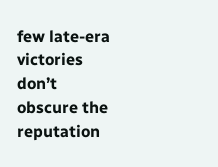few late-era victories don’t obscure the reputation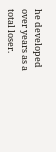he developed over years as a total loser.